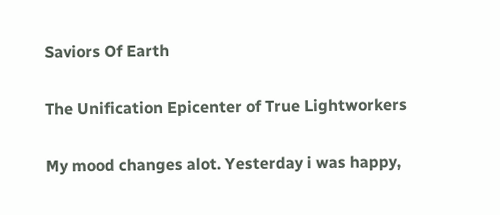Saviors Of Earth

The Unification Epicenter of True Lightworkers

My mood changes alot. Yesterday i was happy,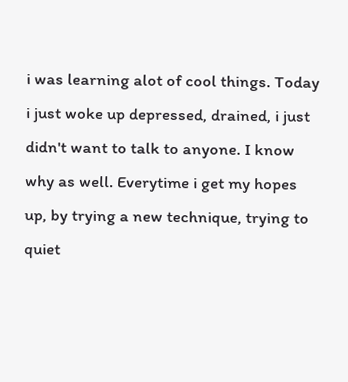i was learning alot of cool things. Today i just woke up depressed, drained, i just didn't want to talk to anyone. I know why as well. Everytime i get my hopes up, by trying a new technique, trying to quiet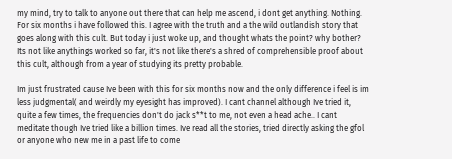my mind, try to talk to anyone out there that can help me ascend, i dont get anything. Nothing. For six months i have followed this. I agree with the truth and a the wild outlandish story that goes along with this cult. But today i just woke up, and thought whats the point? why bother? Its not like anythings worked so far, it's not like there's a shred of comprehensible proof about this cult, although from a year of studying its pretty probable.

Im just frustrated cause Ive been with this for six months now and the only difference i feel is im less judgmental( and weirdly my eyesight has improved). I cant channel although Ive tried it, quite a few times, the frequencies don't do jack s**t to me, not even a head ache.. I cant meditate though Ive tried like a billion times. Ive read all the stories, tried directly asking the gfol or anyone who new me in a past life to come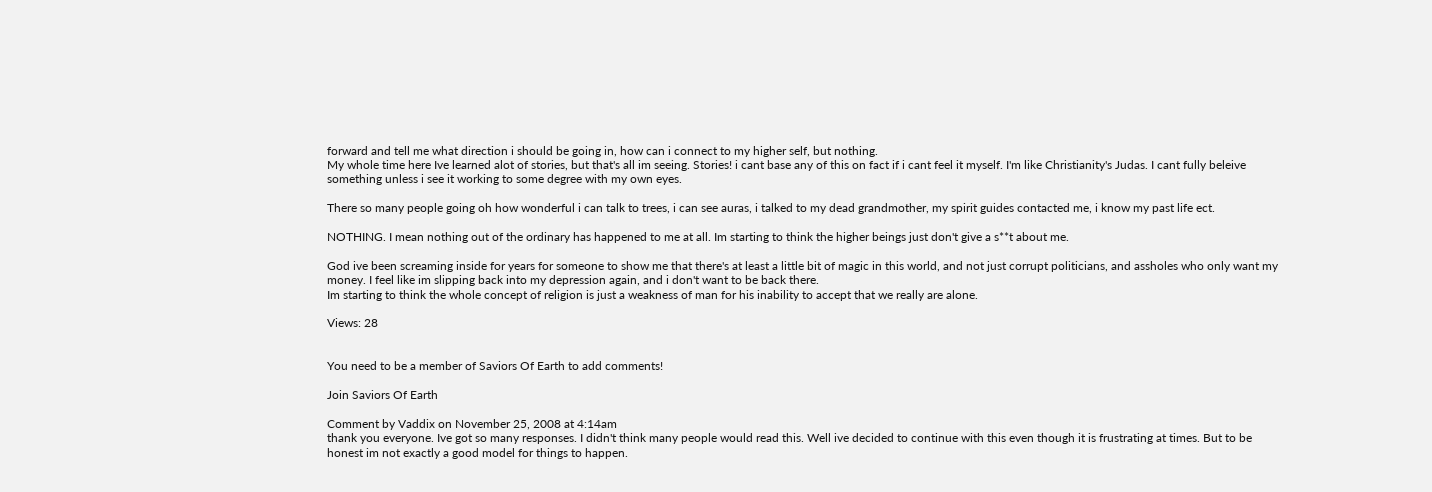forward and tell me what direction i should be going in, how can i connect to my higher self, but nothing.
My whole time here Ive learned alot of stories, but that's all im seeing. Stories! i cant base any of this on fact if i cant feel it myself. I'm like Christianity's Judas. I cant fully beleive something unless i see it working to some degree with my own eyes.

There so many people going oh how wonderful i can talk to trees, i can see auras, i talked to my dead grandmother, my spirit guides contacted me, i know my past life ect.

NOTHING. I mean nothing out of the ordinary has happened to me at all. Im starting to think the higher beings just don't give a s**t about me.

God ive been screaming inside for years for someone to show me that there's at least a little bit of magic in this world, and not just corrupt politicians, and assholes who only want my money. I feel like im slipping back into my depression again, and i don't want to be back there.
Im starting to think the whole concept of religion is just a weakness of man for his inability to accept that we really are alone.

Views: 28


You need to be a member of Saviors Of Earth to add comments!

Join Saviors Of Earth

Comment by Vaddix on November 25, 2008 at 4:14am
thank you everyone. Ive got so many responses. I didn't think many people would read this. Well ive decided to continue with this even though it is frustrating at times. But to be honest im not exactly a good model for things to happen.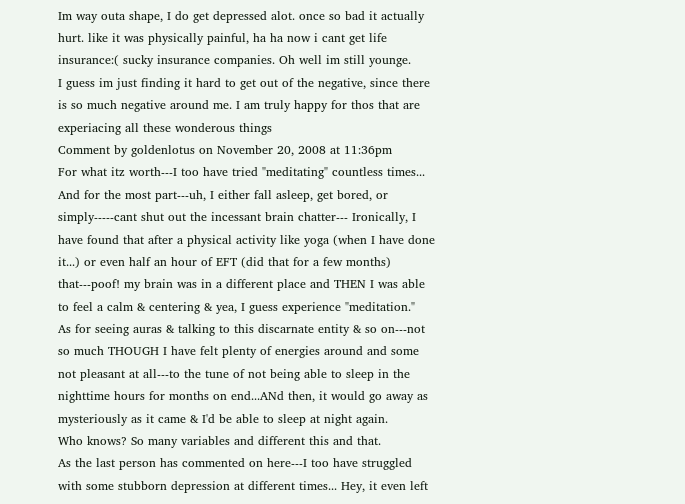Im way outa shape, I do get depressed alot. once so bad it actually hurt. like it was physically painful, ha ha now i cant get life insurance:( sucky insurance companies. Oh well im still younge.
I guess im just finding it hard to get out of the negative, since there is so much negative around me. I am truly happy for thos that are experiacing all these wonderous things
Comment by goldenlotus on November 20, 2008 at 11:36pm
For what itz worth---I too have tried "meditating" countless times... And for the most part---uh, I either fall asleep, get bored, or simply-----cant shut out the incessant brain chatter--- Ironically, I have found that after a physical activity like yoga (when I have done it...) or even half an hour of EFT (did that for a few months) that---poof! my brain was in a different place and THEN I was able to feel a calm & centering & yea, I guess experience "meditation."
As for seeing auras & talking to this discarnate entity & so on---not so much THOUGH I have felt plenty of energies around and some not pleasant at all---to the tune of not being able to sleep in the nighttime hours for months on end...ANd then, it would go away as mysteriously as it came & I'd be able to sleep at night again.
Who knows? So many variables and different this and that.
As the last person has commented on here---I too have struggled with some stubborn depression at different times... Hey, it even left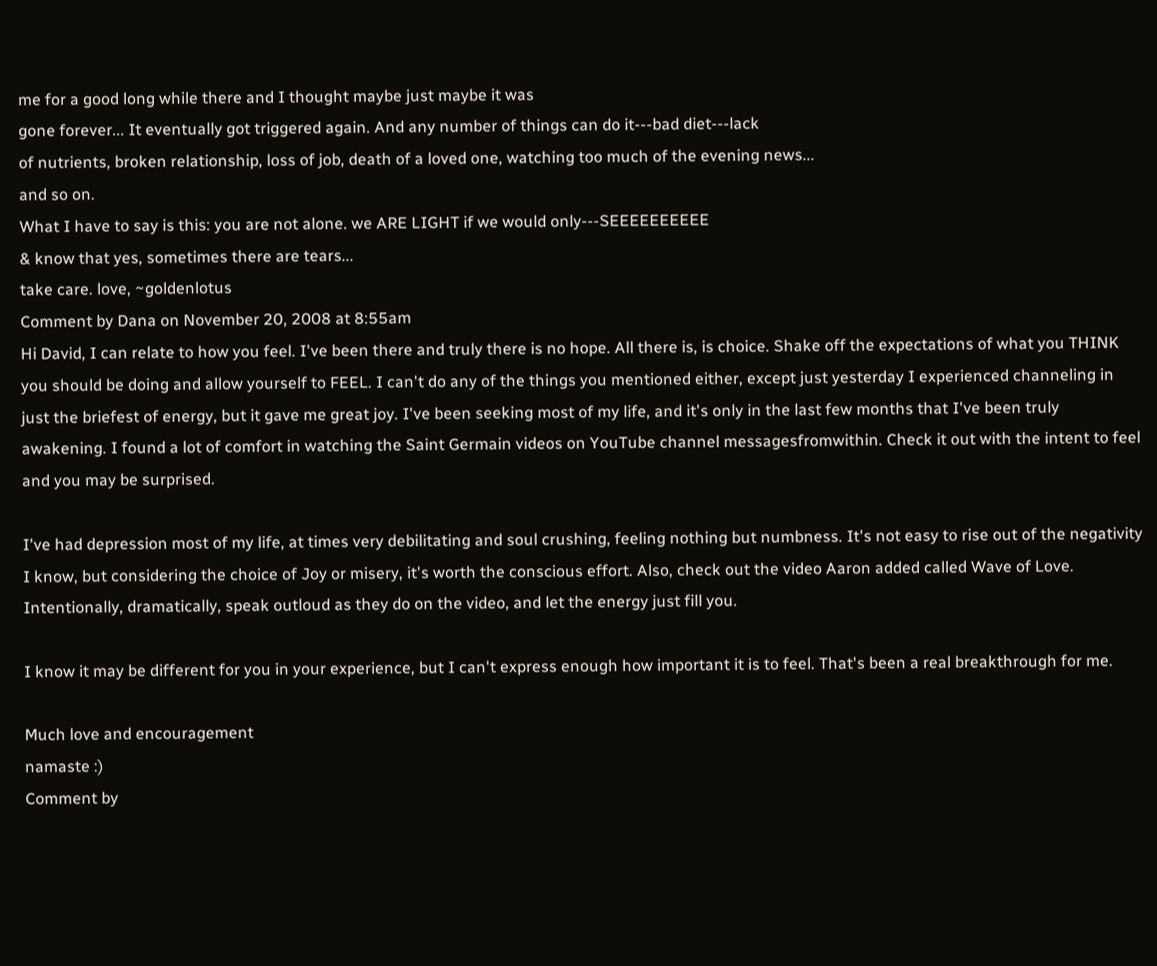me for a good long while there and I thought maybe just maybe it was
gone forever... It eventually got triggered again. And any number of things can do it---bad diet---lack
of nutrients, broken relationship, loss of job, death of a loved one, watching too much of the evening news...
and so on.
What I have to say is this: you are not alone. we ARE LIGHT if we would only---SEEEEEEEEEE
& know that yes, sometimes there are tears...
take care. love, ~goldenlotus
Comment by Dana on November 20, 2008 at 8:55am
Hi David, I can relate to how you feel. I've been there and truly there is no hope. All there is, is choice. Shake off the expectations of what you THINK you should be doing and allow yourself to FEEL. I can't do any of the things you mentioned either, except just yesterday I experienced channeling in just the briefest of energy, but it gave me great joy. I've been seeking most of my life, and it's only in the last few months that I've been truly awakening. I found a lot of comfort in watching the Saint Germain videos on YouTube channel messagesfromwithin. Check it out with the intent to feel and you may be surprised.

I've had depression most of my life, at times very debilitating and soul crushing, feeling nothing but numbness. It's not easy to rise out of the negativity I know, but considering the choice of Joy or misery, it's worth the conscious effort. Also, check out the video Aaron added called Wave of Love. Intentionally, dramatically, speak outloud as they do on the video, and let the energy just fill you.

I know it may be different for you in your experience, but I can't express enough how important it is to feel. That's been a real breakthrough for me.

Much love and encouragement
namaste :)
Comment by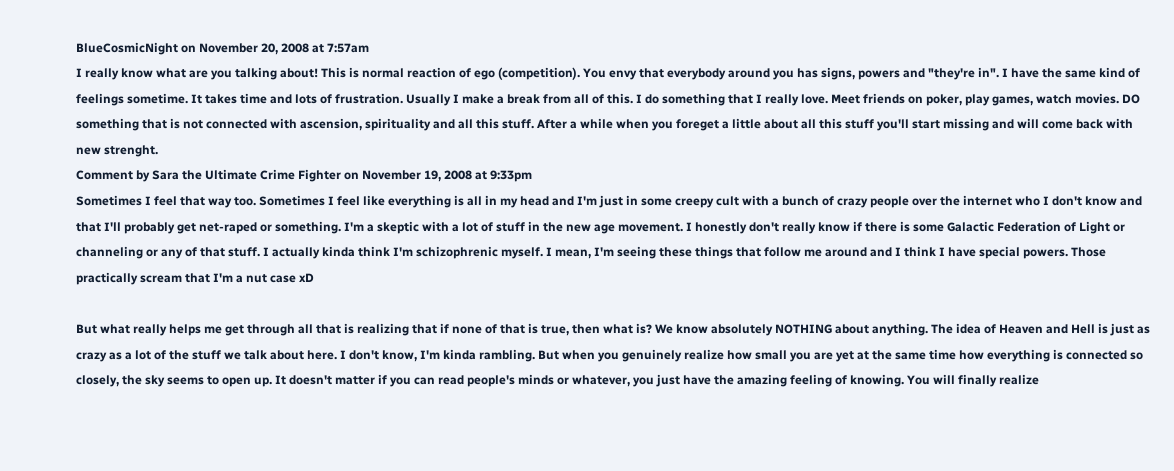BlueCosmicNight on November 20, 2008 at 7:57am
I really know what are you talking about! This is normal reaction of ego (competition). You envy that everybody around you has signs, powers and "they're in". I have the same kind of feelings sometime. It takes time and lots of frustration. Usually I make a break from all of this. I do something that I really love. Meet friends on poker, play games, watch movies. DO something that is not connected with ascension, spirituality and all this stuff. After a while when you foreget a little about all this stuff you'll start missing and will come back with new strenght.
Comment by Sara the Ultimate Crime Fighter on November 19, 2008 at 9:33pm
Sometimes I feel that way too. Sometimes I feel like everything is all in my head and I'm just in some creepy cult with a bunch of crazy people over the internet who I don't know and that I'll probably get net-raped or something. I'm a skeptic with a lot of stuff in the new age movement. I honestly don't really know if there is some Galactic Federation of Light or channeling or any of that stuff. I actually kinda think I'm schizophrenic myself. I mean, I'm seeing these things that follow me around and I think I have special powers. Those practically scream that I'm a nut case xD

But what really helps me get through all that is realizing that if none of that is true, then what is? We know absolutely NOTHING about anything. The idea of Heaven and Hell is just as crazy as a lot of the stuff we talk about here. I don't know, I'm kinda rambling. But when you genuinely realize how small you are yet at the same time how everything is connected so closely, the sky seems to open up. It doesn't matter if you can read people's minds or whatever, you just have the amazing feeling of knowing. You will finally realize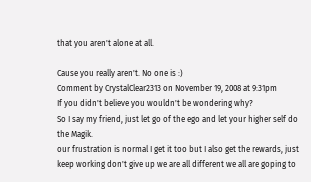that you aren't alone at all.

Cause you really aren't. No one is :)
Comment by CrystalClear2313 on November 19, 2008 at 9:31pm
If you didn't believe you wouldn't be wondering why?
So I say my friend, just let go of the ego and let your higher self do the Magik.
our frustration is normal I get it too but I also get the rewards, just keep working don't give up we are all different we all are goping to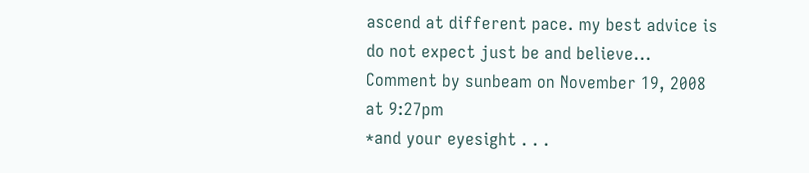ascend at different pace. my best advice is do not expect just be and believe...
Comment by sunbeam on November 19, 2008 at 9:27pm
*and your eyesight . . .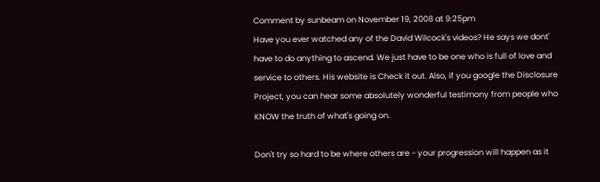Comment by sunbeam on November 19, 2008 at 9:25pm
Have you ever watched any of the David Wilcock's videos? He says we dont' have to do anything to ascend. We just have to be one who is full of love and service to others. His website is Check it out. Also, if you google the Disclosure Project, you can hear some absolutely wonderful testimony from people who KNOW the truth of what's going on.

Don't try so hard to be where others are - your progression will happen as it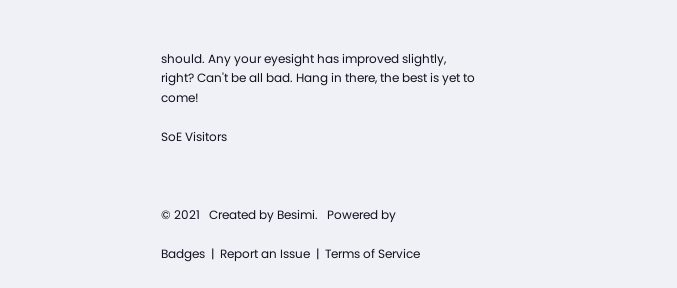should. Any your eyesight has improved slightly, right? Can't be all bad. Hang in there, the best is yet to come!

SoE Visitors



© 2021   Created by Besimi.   Powered by

Badges  |  Report an Issue  |  Terms of Service